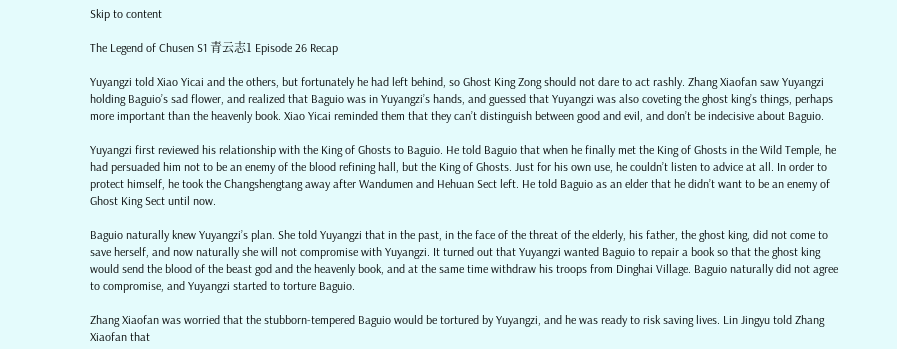Skip to content

The Legend of Chusen S1 青云志1 Episode 26 Recap

Yuyangzi told Xiao Yicai and the others, but fortunately he had left behind, so Ghost King Zong should not dare to act rashly. Zhang Xiaofan saw Yuyangzi holding Baguio’s sad flower, and realized that Baguio was in Yuyangzi’s hands, and guessed that Yuyangzi was also coveting the ghost king’s things, perhaps more important than the heavenly book. Xiao Yicai reminded them that they can’t distinguish between good and evil, and don’t be indecisive about Baguio.

Yuyangzi first reviewed his relationship with the King of Ghosts to Baguio. He told Baguio that when he finally met the King of Ghosts in the Wild Temple, he had persuaded him not to be an enemy of the blood refining hall, but the King of Ghosts. Just for his own use, he couldn’t listen to advice at all. In order to protect himself, he took the Changshengtang away after Wandumen and Hehuan Sect left. He told Baguio as an elder that he didn’t want to be an enemy of Ghost King Sect until now.

Baguio naturally knew Yuyangzi’s plan. She told Yuyangzi that in the past, in the face of the threat of the elderly, his father, the ghost king, did not come to save herself, and now naturally she will not compromise with Yuyangzi. It turned out that Yuyangzi wanted Baguio to repair a book so that the ghost king would send the blood of the beast god and the heavenly book, and at the same time withdraw his troops from Dinghai Village. Baguio naturally did not agree to compromise, and Yuyangzi started to torture Baguio.

Zhang Xiaofan was worried that the stubborn-tempered Baguio would be tortured by Yuyangzi, and he was ready to risk saving lives. Lin Jingyu told Zhang Xiaofan that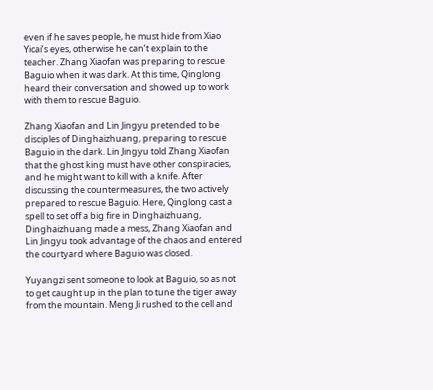even if he saves people, he must hide from Xiao Yicai’s eyes, otherwise he can’t explain to the teacher. Zhang Xiaofan was preparing to rescue Baguio when it was dark. At this time, Qinglong heard their conversation and showed up to work with them to rescue Baguio.

Zhang Xiaofan and Lin Jingyu pretended to be disciples of Dinghaizhuang, preparing to rescue Baguio in the dark. Lin Jingyu told Zhang Xiaofan that the ghost king must have other conspiracies, and he might want to kill with a knife. After discussing the countermeasures, the two actively prepared to rescue Baguio. Here, Qinglong cast a spell to set off a big fire in Dinghaizhuang, Dinghaizhuang made a mess, Zhang Xiaofan and Lin Jingyu took advantage of the chaos and entered the courtyard where Baguio was closed.

Yuyangzi sent someone to look at Baguio, so as not to get caught up in the plan to tune the tiger away from the mountain. Meng Ji rushed to the cell and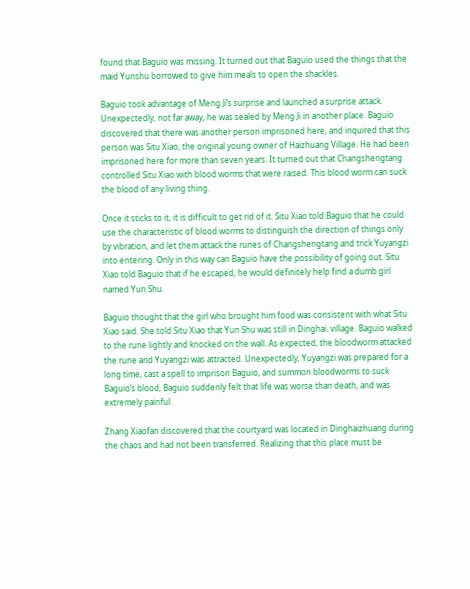found that Baguio was missing. It turned out that Baguio used the things that the maid Yunshu borrowed to give him meals to open the shackles.

Baguio took advantage of Meng Ji’s surprise and launched a surprise attack. Unexpectedly, not far away, he was sealed by Meng Ji in another place. Baguio discovered that there was another person imprisoned here, and inquired that this person was Situ Xiao, the original young owner of Haizhuang Village. He had been imprisoned here for more than seven years. It turned out that Changshengtang controlled Situ Xiao with blood worms that were raised. This blood worm can suck the blood of any living thing.

Once it sticks to it, it is difficult to get rid of it. Situ Xiao told Baguio that he could use the characteristic of blood worms to distinguish the direction of things only by vibration, and let them attack the runes of Changshengtang and trick Yuyangzi into entering. Only in this way can Baguio have the possibility of going out. Situ Xiao told Baguio that if he escaped, he would definitely help find a dumb girl named Yun Shu.

Baguio thought that the girl who brought him food was consistent with what Situ Xiao said. She told Situ Xiao that Yun Shu was still in Dinghai. village. Baguio walked to the rune lightly and knocked on the wall. As expected, the bloodworm attacked the rune and Yuyangzi was attracted. Unexpectedly, Yuyangzi was prepared for a long time, cast a spell to imprison Baguio, and summon bloodworms to suck Baguio’s blood, Baguio suddenly felt that life was worse than death, and was extremely painful.

Zhang Xiaofan discovered that the courtyard was located in Dinghaizhuang during the chaos and had not been transferred. Realizing that this place must be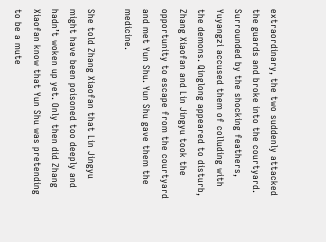extraordinary, the two suddenly attacked the guards and broke into the courtyard. Surrounded by the shocking feathers, Yuyangzi accused them of colluding with the demons. Qinglong appeared to disturb, Zhang Xiaofan and Lin Jingyu took the opportunity to escape from the courtyard and met Yun Shu. Yun Shu gave them the medicine.

She told Zhang Xiaofan that Lin Jingyu might have been poisoned too deeply and hadn’t woken up yet. Only then did Zhang Xiaofan know that Yun Shu was pretending to be a mute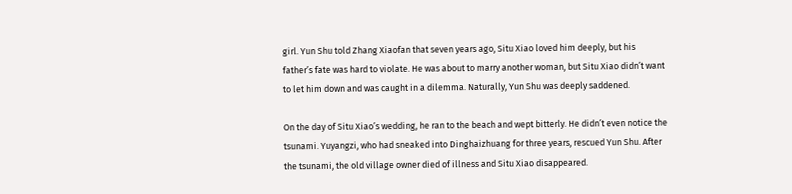girl. Yun Shu told Zhang Xiaofan that seven years ago, Situ Xiao loved him deeply, but his father’s fate was hard to violate. He was about to marry another woman, but Situ Xiao didn’t want to let him down and was caught in a dilemma. Naturally, Yun Shu was deeply saddened.

On the day of Situ Xiao’s wedding, he ran to the beach and wept bitterly. He didn’t even notice the tsunami. Yuyangzi, who had sneaked into Dinghaizhuang for three years, rescued Yun Shu. After the tsunami, the old village owner died of illness and Situ Xiao disappeared.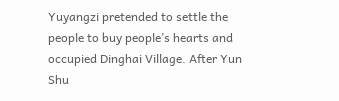Yuyangzi pretended to settle the people to buy people’s hearts and occupied Dinghai Village. After Yun Shu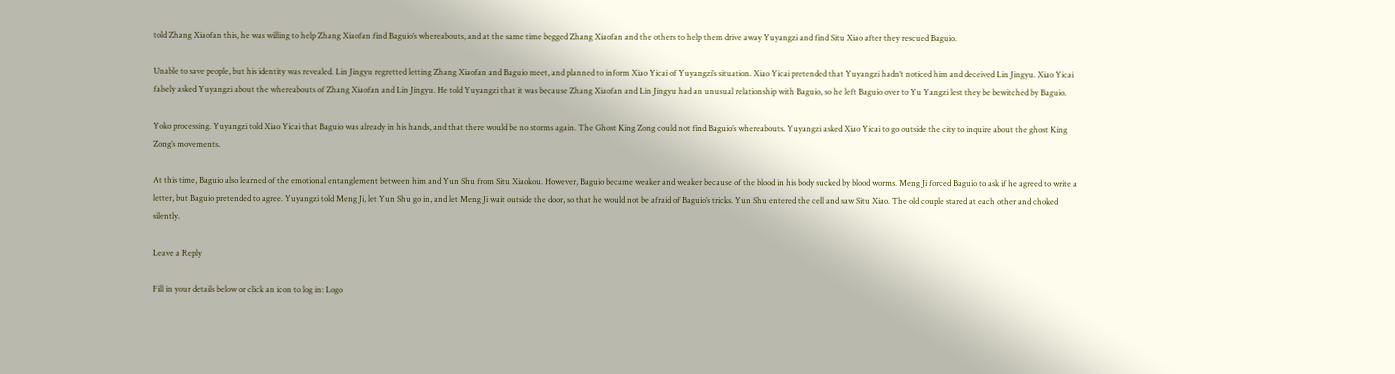told Zhang Xiaofan this, he was willing to help Zhang Xiaofan find Baguio’s whereabouts, and at the same time begged Zhang Xiaofan and the others to help them drive away Yuyangzi and find Situ Xiao after they rescued Baguio.

Unable to save people, but his identity was revealed. Lin Jingyu regretted letting Zhang Xiaofan and Baguio meet, and planned to inform Xiao Yicai of Yuyangzi’s situation. Xiao Yicai pretended that Yuyangzi hadn’t noticed him and deceived Lin Jingyu. Xiao Yicai falsely asked Yuyangzi about the whereabouts of Zhang Xiaofan and Lin Jingyu. He told Yuyangzi that it was because Zhang Xiaofan and Lin Jingyu had an unusual relationship with Baguio, so he left Baguio over to Yu Yangzi lest they be bewitched by Baguio.

Yoko processing. Yuyangzi told Xiao Yicai that Baguio was already in his hands, and that there would be no storms again. The Ghost King Zong could not find Baguio’s whereabouts. Yuyangzi asked Xiao Yicai to go outside the city to inquire about the ghost King Zong’s movements.

At this time, Baguio also learned of the emotional entanglement between him and Yun Shu from Situ Xiaokou. However, Baguio became weaker and weaker because of the blood in his body sucked by blood worms. Meng Ji forced Baguio to ask if he agreed to write a letter, but Baguio pretended to agree. Yuyangzi told Meng Ji, let Yun Shu go in, and let Meng Ji wait outside the door, so that he would not be afraid of Baguio’s tricks. Yun Shu entered the cell and saw Situ Xiao. The old couple stared at each other and choked silently.

Leave a Reply

Fill in your details below or click an icon to log in: Logo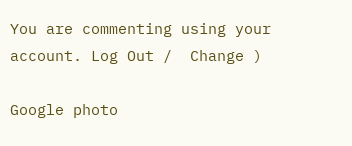You are commenting using your account. Log Out /  Change )

Google photo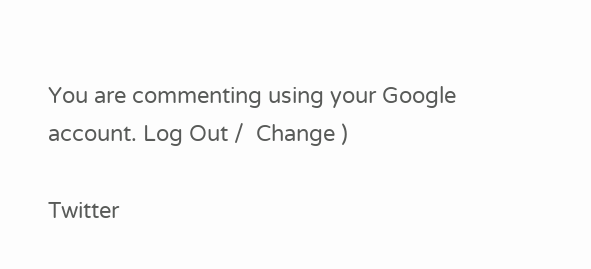You are commenting using your Google account. Log Out /  Change )

Twitter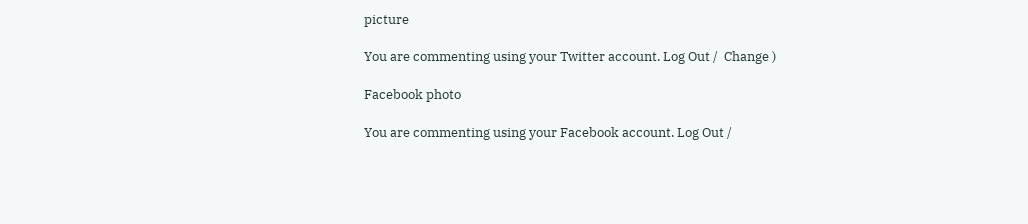picture

You are commenting using your Twitter account. Log Out /  Change )

Facebook photo

You are commenting using your Facebook account. Log Out /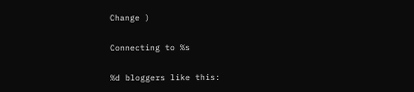Change )

Connecting to %s

%d bloggers like this: